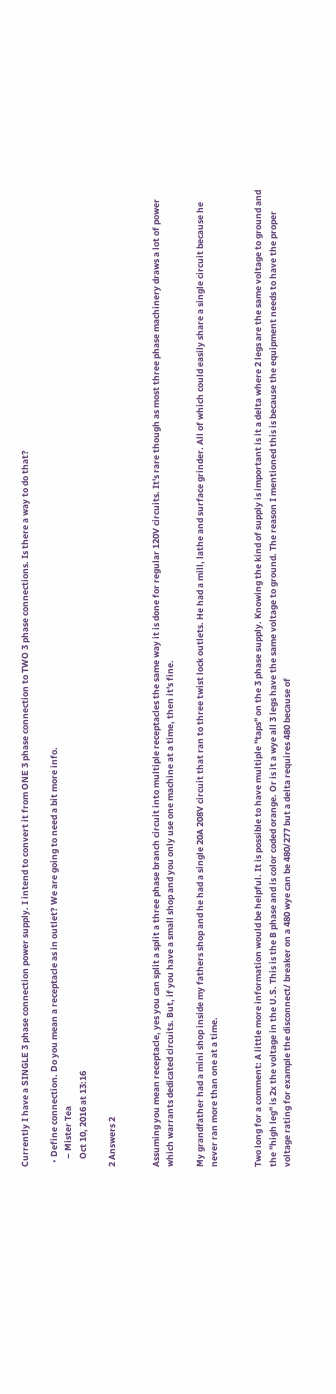Currently I have a SINGLE 3 phase connection power supply. I intend to convert it from ONE 3 phase connection to TWO 3 phase connections. Is there a way to do that?

  • Define connection. Do you mean a receptacle as in outlet? We are going to need a bit more info.
    – Mister Tea
    Oct 10, 2016 at 13:16

2 Answers 2


Assuming you mean receptacle, yes you can split a split a three phase branch circuit into multiple receptacles the same way it is done for regular 120V circuits. It's rare though as most three phase machinery draws a lot of power which warrants dedicated circuits. But, if you have a small shop and you only use one machine at a time, then it's fine.

My grandfather had a mini shop inside my fathers shop and he had a single 20A 208V circuit that ran to three twist lock outlets. He had a mill, lathe and surface grinder. All of which could easily share a single circuit because he never ran more than one at a time.


Two long for a comment: A little more information would be helpful. It is possible to have multiple "taps" on the 3 phase supply. Knowing the kind of supply is important is it a delta where 2 legs are the same voltage to ground and the "high leg" is 2x the voltage in the U.S. This is the B phase and is color coded orange. Or is it a wye all 3 legs have the same voltage to ground. The reason I mentioned this is because the equipment needs to have the proper voltage rating for example the disconnect/ breaker on a 480 wye can be 480/277 but a delta requires 480 because of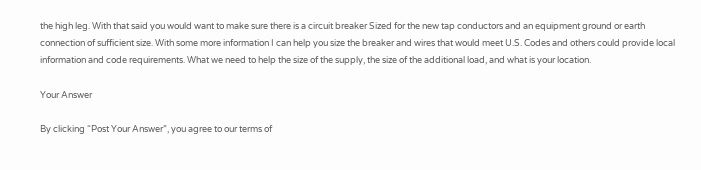the high leg. With that said you would want to make sure there is a circuit breaker Sized for the new tap conductors and an equipment ground or earth connection of sufficient size. With some more information I can help you size the breaker and wires that would meet U.S. Codes and others could provide local information and code requirements. What we need to help the size of the supply, the size of the additional load, and what is your location.

Your Answer

By clicking “Post Your Answer”, you agree to our terms of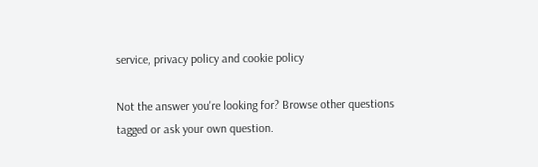service, privacy policy and cookie policy

Not the answer you're looking for? Browse other questions tagged or ask your own question.